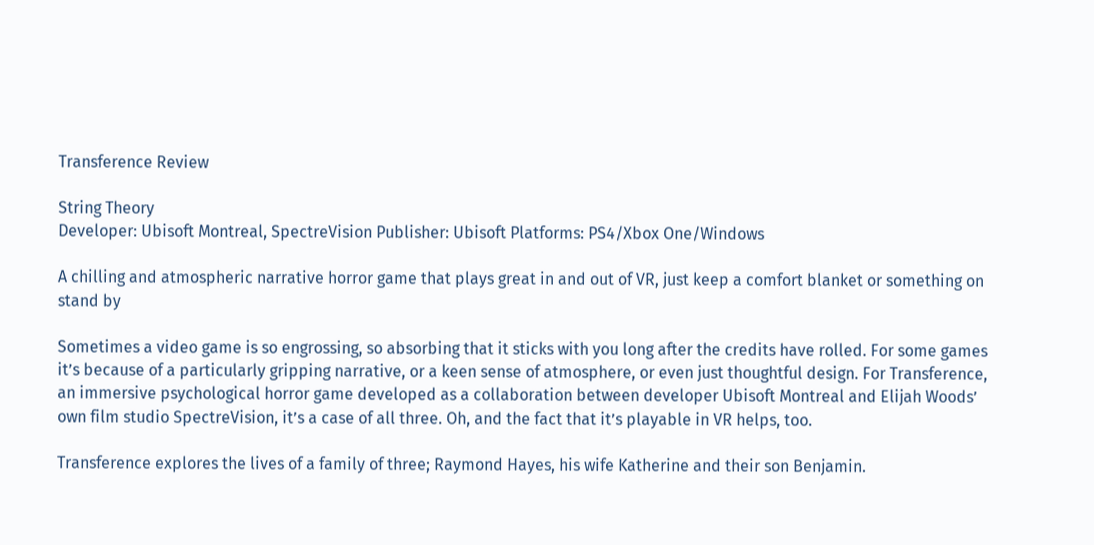Transference Review

String Theory
Developer: Ubisoft Montreal, SpectreVision Publisher: Ubisoft Platforms: PS4/Xbox One/Windows

A chilling and atmospheric narrative horror game that plays great in and out of VR, just keep a comfort blanket or something on stand by

Sometimes a video game is so engrossing, so absorbing that it sticks with you long after the credits have rolled. For some games it’s because of a particularly gripping narrative, or a keen sense of atmosphere, or even just thoughtful design. For Transference, an immersive psychological horror game developed as a collaboration between developer Ubisoft Montreal and Elijah Woods’ own film studio SpectreVision, it’s a case of all three. Oh, and the fact that it’s playable in VR helps, too.

Transference explores the lives of a family of three; Raymond Hayes, his wife Katherine and their son Benjamin.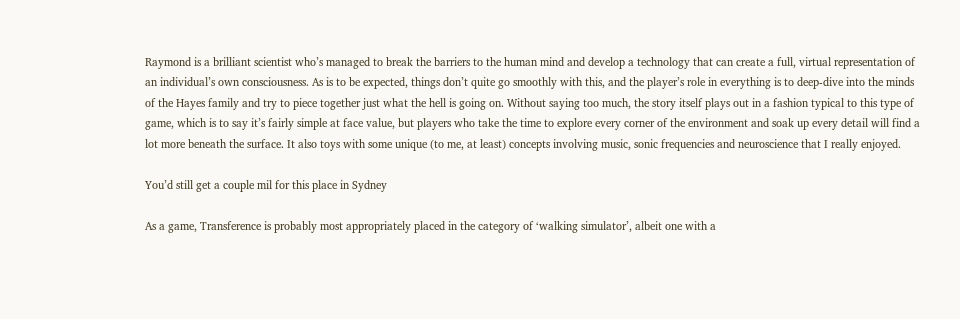Raymond is a brilliant scientist who’s managed to break the barriers to the human mind and develop a technology that can create a full, virtual representation of an individual’s own consciousness. As is to be expected, things don’t quite go smoothly with this, and the player’s role in everything is to deep-dive into the minds of the Hayes family and try to piece together just what the hell is going on. Without saying too much, the story itself plays out in a fashion typical to this type of game, which is to say it’s fairly simple at face value, but players who take the time to explore every corner of the environment and soak up every detail will find a lot more beneath the surface. It also toys with some unique (to me, at least) concepts involving music, sonic frequencies and neuroscience that I really enjoyed.

You’d still get a couple mil for this place in Sydney

As a game, Transference is probably most appropriately placed in the category of ‘walking simulator’, albeit one with a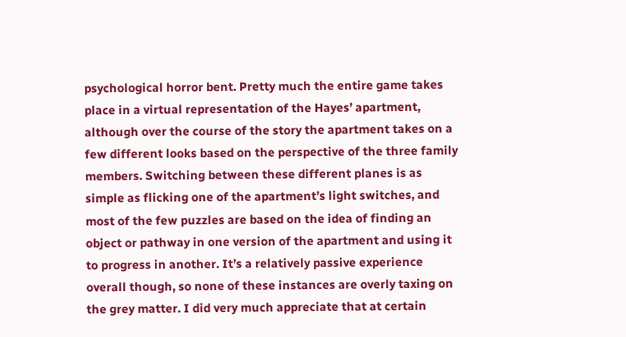psychological horror bent. Pretty much the entire game takes place in a virtual representation of the Hayes’ apartment, although over the course of the story the apartment takes on a few different looks based on the perspective of the three family members. Switching between these different planes is as simple as flicking one of the apartment’s light switches, and most of the few puzzles are based on the idea of finding an object or pathway in one version of the apartment and using it to progress in another. It’s a relatively passive experience overall though, so none of these instances are overly taxing on the grey matter. I did very much appreciate that at certain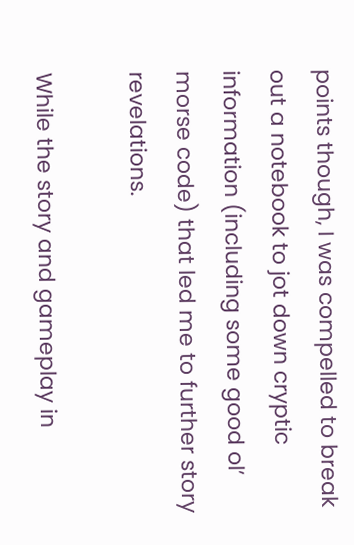points though, I was compelled to break out a notebook to jot down cryptic information (including some good ol’ morse code) that led me to further story revelations.

While the story and gameplay in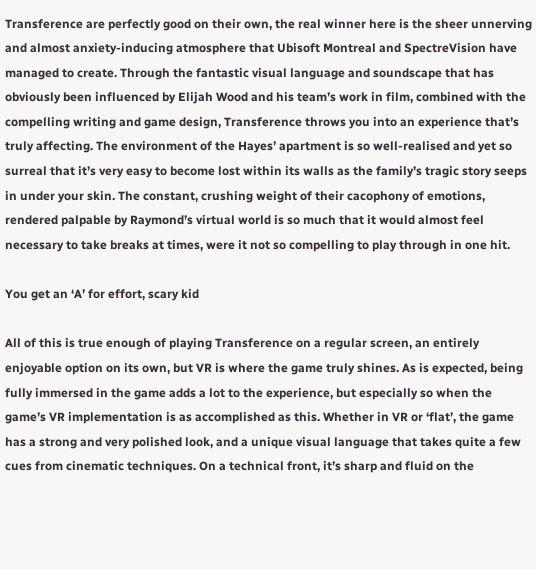Transference are perfectly good on their own, the real winner here is the sheer unnerving and almost anxiety-inducing atmosphere that Ubisoft Montreal and SpectreVision have managed to create. Through the fantastic visual language and soundscape that has obviously been influenced by Elijah Wood and his team’s work in film, combined with the compelling writing and game design, Transference throws you into an experience that’s truly affecting. The environment of the Hayes’ apartment is so well-realised and yet so surreal that it’s very easy to become lost within its walls as the family’s tragic story seeps in under your skin. The constant, crushing weight of their cacophony of emotions, rendered palpable by Raymond’s virtual world is so much that it would almost feel necessary to take breaks at times, were it not so compelling to play through in one hit.

You get an ‘A’ for effort, scary kid

All of this is true enough of playing Transference on a regular screen, an entirely enjoyable option on its own, but VR is where the game truly shines. As is expected, being fully immersed in the game adds a lot to the experience, but especially so when the game’s VR implementation is as accomplished as this. Whether in VR or ‘flat’, the game has a strong and very polished look, and a unique visual language that takes quite a few cues from cinematic techniques. On a technical front, it’s sharp and fluid on the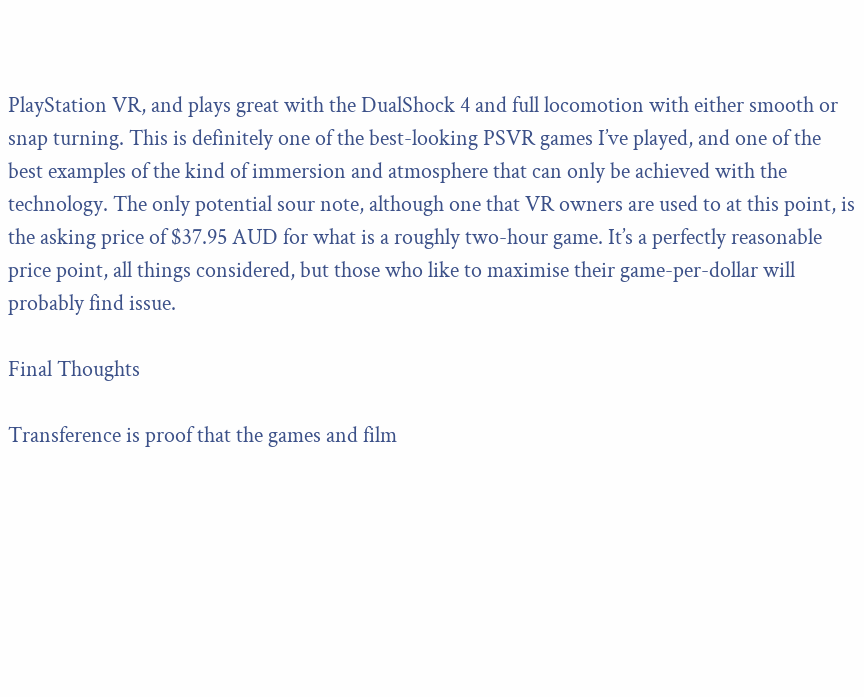PlayStation VR, and plays great with the DualShock 4 and full locomotion with either smooth or snap turning. This is definitely one of the best-looking PSVR games I’ve played, and one of the best examples of the kind of immersion and atmosphere that can only be achieved with the technology. The only potential sour note, although one that VR owners are used to at this point, is the asking price of $37.95 AUD for what is a roughly two-hour game. It’s a perfectly reasonable price point, all things considered, but those who like to maximise their game-per-dollar will probably find issue.

Final Thoughts

Transference is proof that the games and film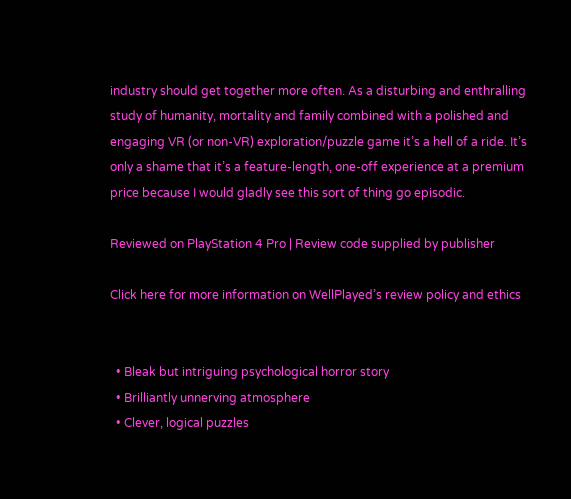industry should get together more often. As a disturbing and enthralling study of humanity, mortality and family combined with a polished and engaging VR (or non-VR) exploration/puzzle game it’s a hell of a ride. It’s only a shame that it’s a feature-length, one-off experience at a premium price because I would gladly see this sort of thing go episodic.

Reviewed on PlayStation 4 Pro | Review code supplied by publisher

Click here for more information on WellPlayed’s review policy and ethics


  • Bleak but intriguing psychological horror story
  • Brilliantly unnerving atmosphere
  • Clever, logical puzzles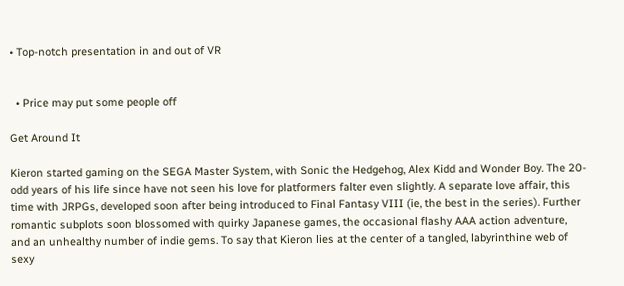• Top-notch presentation in and out of VR


  • Price may put some people off

Get Around It

Kieron started gaming on the SEGA Master System, with Sonic the Hedgehog, Alex Kidd and Wonder Boy. The 20-odd years of his life since have not seen his love for platformers falter even slightly. A separate love affair, this time with JRPGs, developed soon after being introduced to Final Fantasy VIII (ie, the best in the series). Further romantic subplots soon blossomed with quirky Japanese games, the occasional flashy AAA action adventure, and an unhealthy number of indie gems. To say that Kieron lies at the center of a tangled, labyrinthine web of sexy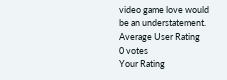video game love would be an understatement.
Average User Rating
0 votes
Your Rating